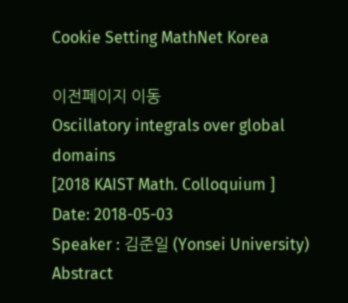Cookie Setting MathNet Korea

이전페이지 이동
Oscillatory integrals over global domains
[2018 KAIST Math. Colloquium ]
Date: 2018-05-03
Speaker : 김준일 (Yonsei University)
Abstract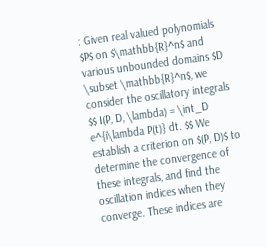: Given real valued polynomials $P$ on $\mathbb{R}^n$ and various unbounded domains $D \subset \mathbb{R}^n$, we consider the oscillatory integrals $$ I(P, D, \lambda) = \int_D e^{i\lambda P(t)} dt. $$ We establish a criterion on $(P, D)$ to determine the convergence of these integrals, and find the oscillation indices when they converge. These indices are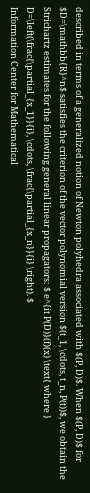described in terms of a generalized notion of Newton polyhedra associated with $(P, D)$. When $(P, D)$ for $D=\mathbb{R}^n$ satisfies the criterion of the vector polynomial version $(t_1, \cdots, t_n, P(t))$, we obtain the Strichartz estimates for the following general linear propagators: $ e^{it P(D)}(f)(x) \text{ where } D=\left(\frac{\partial_{x_1}}{i}, \cdots, \frac{\partial_{x_n}}{i} \right). $
Information Center for Mathematical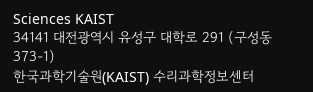Sciences KAIST
34141 대전광역시 유성구 대학로 291 (구성동373-1)
한국과학기술원(KAIST) 수리과학정보센터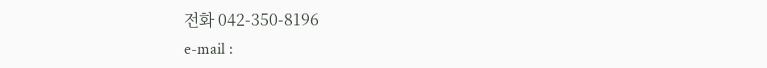전화 042-350-8196
e-mail :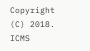Copyright (C) 2018. ICMS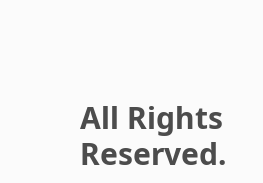All Rights Reserved.